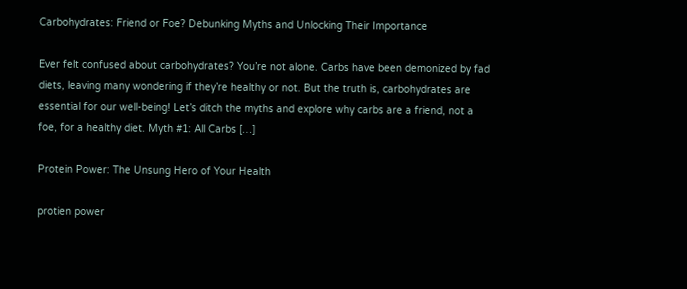Carbohydrates: Friend or Foe? Debunking Myths and Unlocking Their Importance

Ever felt confused about carbohydrates? You’re not alone. Carbs have been demonized by fad diets, leaving many wondering if they’re healthy or not. But the truth is, carbohydrates are essential for our well-being! Let’s ditch the myths and explore why carbs are a friend, not a foe, for a healthy diet. Myth #1: All Carbs […]

Protein Power: The Unsung Hero of Your Health

protien power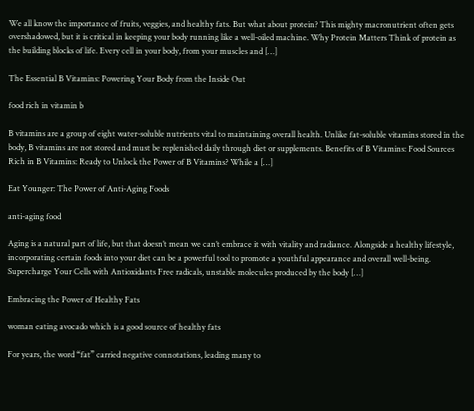We all know the importance of fruits, veggies, and healthy fats. But what about protein? This mighty macronutrient often gets overshadowed, but it is critical in keeping your body running like a well-oiled machine. Why Protein Matters Think of protein as the building blocks of life. Every cell in your body, from your muscles and […]

The Essential B Vitamins: Powering Your Body from the Inside Out

food rich in vitamin b

B vitamins are a group of eight water-soluble nutrients vital to maintaining overall health. Unlike fat-soluble vitamins stored in the body, B vitamins are not stored and must be replenished daily through diet or supplements. Benefits of B Vitamins: Food Sources Rich in B Vitamins: Ready to Unlock the Power of B Vitamins? While a […]

Eat Younger: The Power of Anti-Aging Foods

anti-aging food

Aging is a natural part of life, but that doesn’t mean we can’t embrace it with vitality and radiance. Alongside a healthy lifestyle, incorporating certain foods into your diet can be a powerful tool to promote a youthful appearance and overall well-being. Supercharge Your Cells with Antioxidants Free radicals, unstable molecules produced by the body […]

Embracing the Power of Healthy Fats

woman eating avocado which is a good source of healthy fats

For years, the word “fat” carried negative connotations, leading many to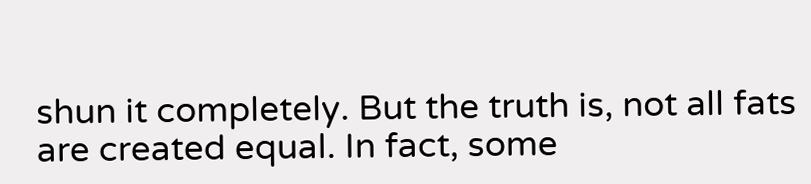shun it completely. But the truth is, not all fats are created equal. In fact, some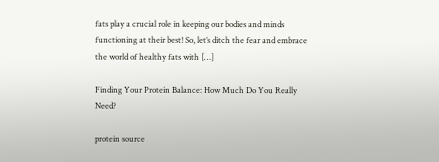fats play a crucial role in keeping our bodies and minds functioning at their best! So, let’s ditch the fear and embrace the world of healthy fats with […]

Finding Your Protein Balance: How Much Do You Really Need?

protein source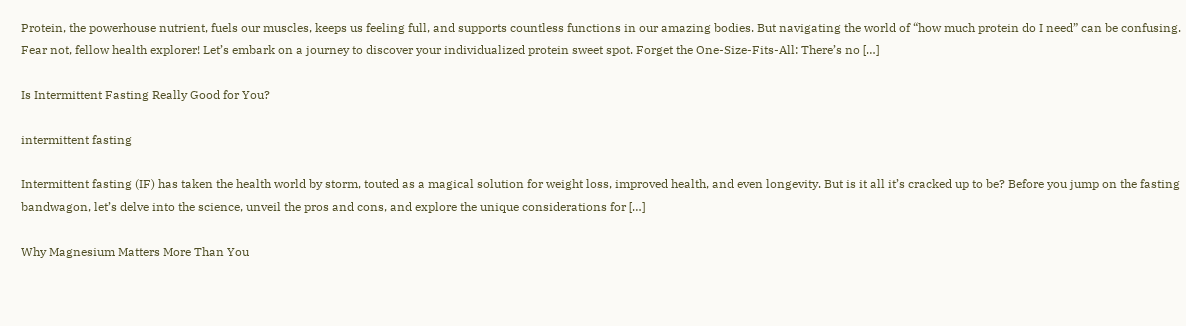Protein, the powerhouse nutrient, fuels our muscles, keeps us feeling full, and supports countless functions in our amazing bodies. But navigating the world of “how much protein do I need” can be confusing. Fear not, fellow health explorer! Let’s embark on a journey to discover your individualized protein sweet spot. Forget the One-Size-Fits-All: There’s no […]

Is Intermittent Fasting Really Good for You?

intermittent fasting

Intermittent fasting (IF) has taken the health world by storm, touted as a magical solution for weight loss, improved health, and even longevity. But is it all it’s cracked up to be? Before you jump on the fasting bandwagon, let’s delve into the science, unveil the pros and cons, and explore the unique considerations for […]

Why Magnesium Matters More Than You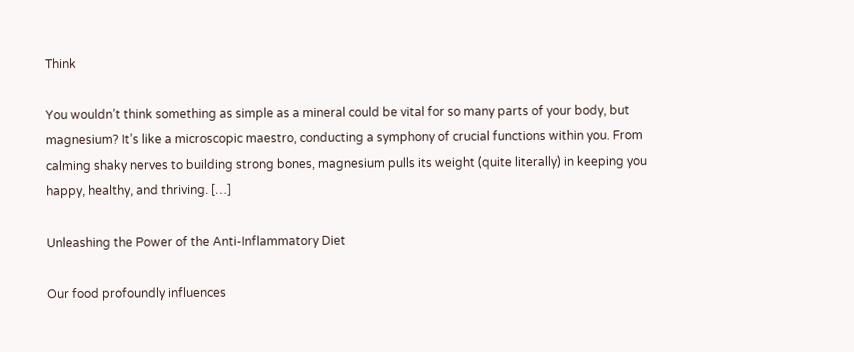Think

You wouldn’t think something as simple as a mineral could be vital for so many parts of your body, but magnesium? It’s like a microscopic maestro, conducting a symphony of crucial functions within you. From calming shaky nerves to building strong bones, magnesium pulls its weight (quite literally) in keeping you happy, healthy, and thriving. […]

Unleashing the Power of the Anti-Inflammatory Diet

Our food profoundly influences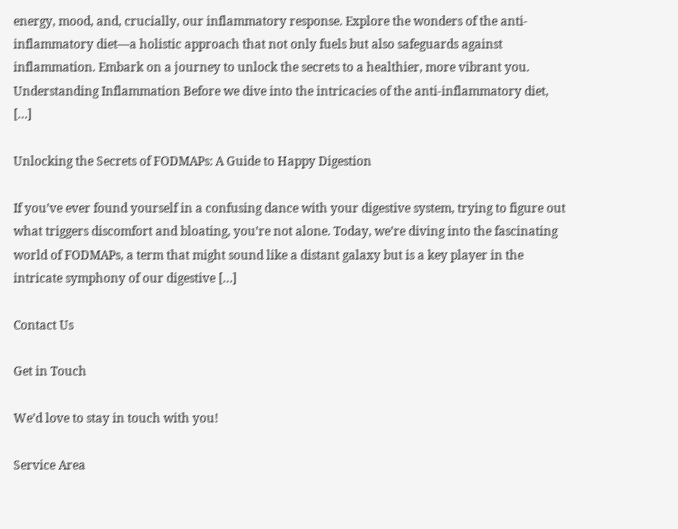energy, mood, and, crucially, our inflammatory response. Explore the wonders of the anti-inflammatory diet—a holistic approach that not only fuels but also safeguards against inflammation. Embark on a journey to unlock the secrets to a healthier, more vibrant you. Understanding Inflammation Before we dive into the intricacies of the anti-inflammatory diet, […]

Unlocking the Secrets of FODMAPs: A Guide to Happy Digestion

If you’ve ever found yourself in a confusing dance with your digestive system, trying to figure out what triggers discomfort and bloating, you’re not alone. Today, we’re diving into the fascinating world of FODMAPs, a term that might sound like a distant galaxy but is a key player in the intricate symphony of our digestive […]

Contact Us

Get in Touch

We’d love to stay in touch with you!

Service Area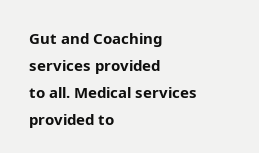Gut and Coaching services provided
to all. Medical services provided to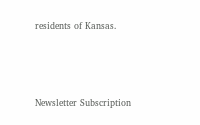residents of Kansas.




Newsletter Subscription